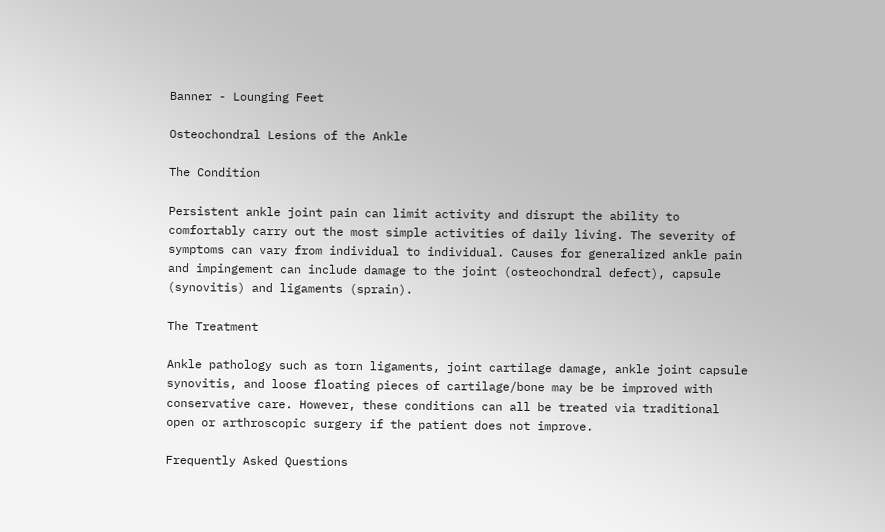Banner - Lounging Feet

Osteochondral Lesions of the Ankle

The Condition

Persistent ankle joint pain can limit activity and disrupt the ability to comfortably carry out the most simple activities of daily living. The severity of symptoms can vary from individual to individual. Causes for generalized ankle pain and impingement can include damage to the joint (osteochondral defect), capsule (synovitis) and ligaments (sprain).

The Treatment

Ankle pathology such as torn ligaments, joint cartilage damage, ankle joint capsule synovitis, and loose floating pieces of cartilage/bone may be be improved with conservative care. However, these conditions can all be treated via traditional open or arthroscopic surgery if the patient does not improve.

Frequently Asked Questions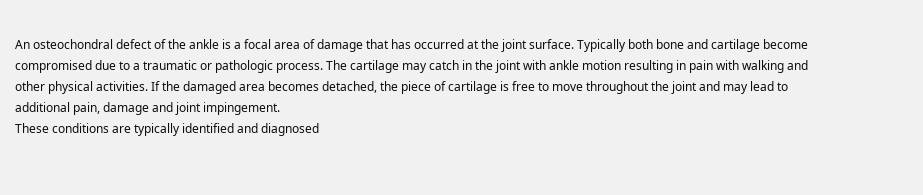An osteochondral defect of the ankle is a focal area of damage that has occurred at the joint surface. Typically both bone and cartilage become compromised due to a traumatic or pathologic process. The cartilage may catch in the joint with ankle motion resulting in pain with walking and other physical activities. If the damaged area becomes detached, the piece of cartilage is free to move throughout the joint and may lead to additional pain, damage and joint impingement.
These conditions are typically identified and diagnosed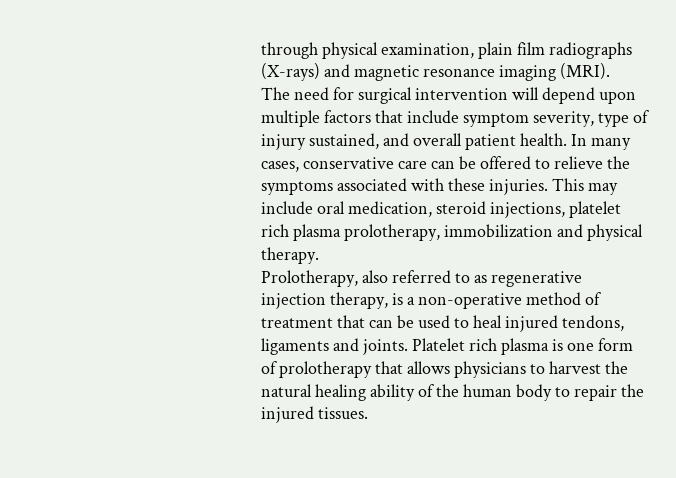through physical examination, plain film radiographs (X-rays) and magnetic resonance imaging (MRI).
The need for surgical intervention will depend upon multiple factors that include symptom severity, type of injury sustained, and overall patient health. In many cases, conservative care can be offered to relieve the symptoms associated with these injuries. This may include oral medication, steroid injections, platelet rich plasma prolotherapy, immobilization and physical therapy.
Prolotherapy, also referred to as regenerative injection therapy, is a non-operative method of treatment that can be used to heal injured tendons, ligaments and joints. Platelet rich plasma is one form of prolotherapy that allows physicians to harvest the natural healing ability of the human body to repair the injured tissues.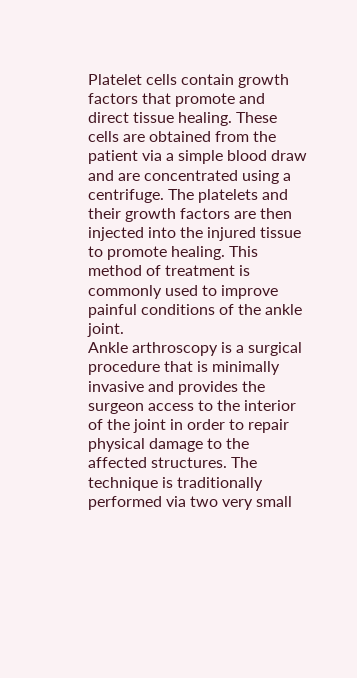Platelet cells contain growth factors that promote and direct tissue healing. These cells are obtained from the patient via a simple blood draw and are concentrated using a centrifuge. The platelets and their growth factors are then injected into the injured tissue to promote healing. This method of treatment is commonly used to improve painful conditions of the ankle joint.
Ankle arthroscopy is a surgical procedure that is minimally invasive and provides the surgeon access to the interior of the joint in order to repair physical damage to the affected structures. The technique is traditionally performed via two very small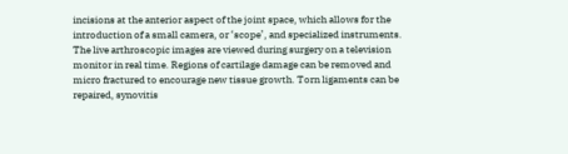incisions at the anterior aspect of the joint space, which allows for the introduction of a small camera, or ‘scope’, and specialized instruments. The live arthroscopic images are viewed during surgery on a television monitor in real time. Regions of cartilage damage can be removed and micro fractured to encourage new tissue growth. Torn ligaments can be repaired, synovitis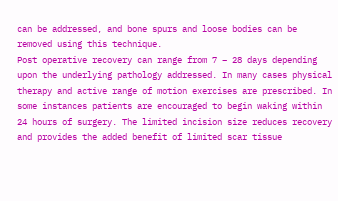can be addressed, and bone spurs and loose bodies can be removed using this technique.
Post operative recovery can range from 7 – 28 days depending upon the underlying pathology addressed. In many cases physical therapy and active range of motion exercises are prescribed. In some instances patients are encouraged to begin waking within 24 hours of surgery. The limited incision size reduces recovery and provides the added benefit of limited scar tissue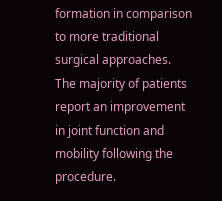formation in comparison to more traditional surgical approaches. The majority of patients report an improvement in joint function and mobility following the procedure.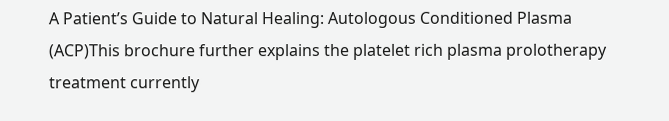A Patient’s Guide to Natural Healing: Autologous Conditioned Plasma (ACP)This brochure further explains the platelet rich plasma prolotherapy treatment currently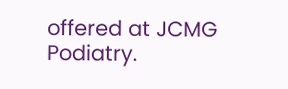offered at JCMG Podiatry.